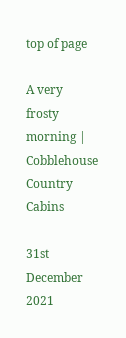top of page

A very frosty morning | Cobblehouse Country Cabins

31st December 2021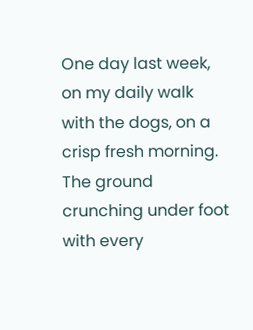One day last week, on my daily walk with the dogs, on a crisp fresh morning. The ground crunching under foot with every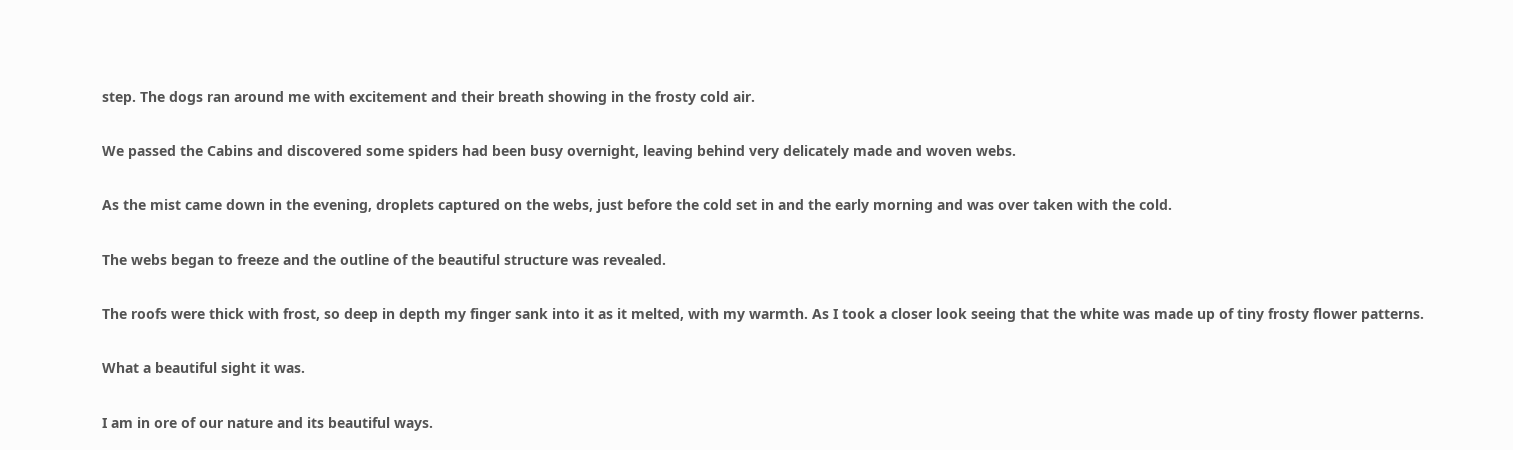step. The dogs ran around me with excitement and their breath showing in the frosty cold air.

We passed the Cabins and discovered some spiders had been busy overnight, leaving behind very delicately made and woven webs.

As the mist came down in the evening, droplets captured on the webs, just before the cold set in and the early morning and was over taken with the cold.

The webs began to freeze and the outline of the beautiful structure was revealed.

The roofs were thick with frost, so deep in depth my finger sank into it as it melted, with my warmth. As I took a closer look seeing that the white was made up of tiny frosty flower patterns.

What a beautiful sight it was.

I am in ore of our nature and its beautiful ways.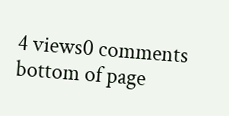4 views0 comments
bottom of page